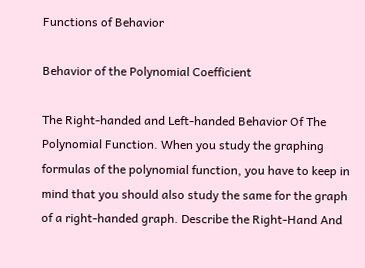Functions of Behavior

Behavior of the Polynomial Coefficient

The Right-handed and Left-handed Behavior Of The Polynomial Function. When you study the graphing formulas of the polynomial function, you have to keep in mind that you should also study the same for the graph of a right-handed graph. Describe the Right-Hand And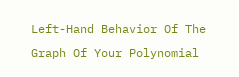Left-Hand Behavior Of The Graph Of Your Polynomial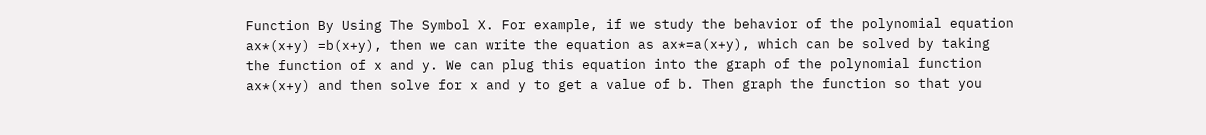Function By Using The Symbol X. For example, if we study the behavior of the polynomial equation ax*(x+y) =b(x+y), then we can write the equation as ax*=a(x+y), which can be solved by taking the function of x and y. We can plug this equation into the graph of the polynomial function ax*(x+y) and then solve for x and y to get a value of b. Then graph the function so that you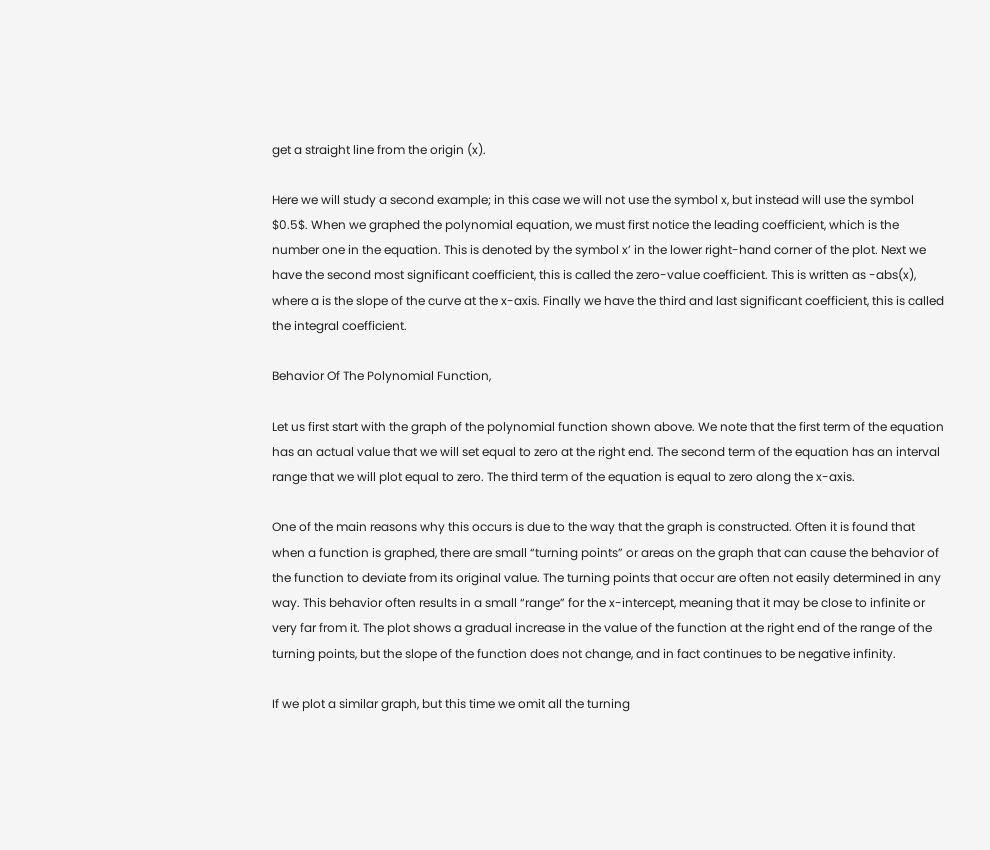get a straight line from the origin (x).

Here we will study a second example; in this case we will not use the symbol x, but instead will use the symbol $0.5$. When we graphed the polynomial equation, we must first notice the leading coefficient, which is the number one in the equation. This is denoted by the symbol x’ in the lower right-hand corner of the plot. Next we have the second most significant coefficient, this is called the zero-value coefficient. This is written as -abs(x), where a is the slope of the curve at the x-axis. Finally we have the third and last significant coefficient, this is called the integral coefficient.

Behavior Of The Polynomial Function,

Let us first start with the graph of the polynomial function shown above. We note that the first term of the equation has an actual value that we will set equal to zero at the right end. The second term of the equation has an interval range that we will plot equal to zero. The third term of the equation is equal to zero along the x-axis.

One of the main reasons why this occurs is due to the way that the graph is constructed. Often it is found that when a function is graphed, there are small “turning points” or areas on the graph that can cause the behavior of the function to deviate from its original value. The turning points that occur are often not easily determined in any way. This behavior often results in a small “range” for the x-intercept, meaning that it may be close to infinite or very far from it. The plot shows a gradual increase in the value of the function at the right end of the range of the turning points, but the slope of the function does not change, and in fact continues to be negative infinity.

If we plot a similar graph, but this time we omit all the turning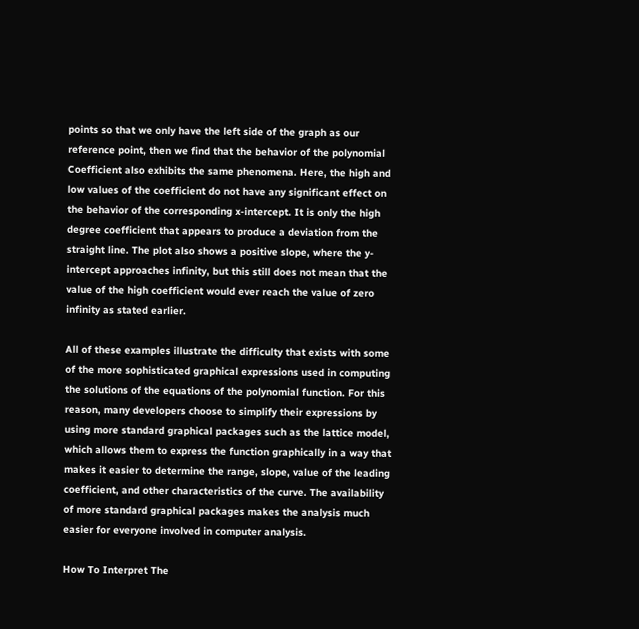points so that we only have the left side of the graph as our reference point, then we find that the behavior of the polynomial Coefficient also exhibits the same phenomena. Here, the high and low values of the coefficient do not have any significant effect on the behavior of the corresponding x-intercept. It is only the high degree coefficient that appears to produce a deviation from the straight line. The plot also shows a positive slope, where the y-intercept approaches infinity, but this still does not mean that the value of the high coefficient would ever reach the value of zero infinity as stated earlier.

All of these examples illustrate the difficulty that exists with some of the more sophisticated graphical expressions used in computing the solutions of the equations of the polynomial function. For this reason, many developers choose to simplify their expressions by using more standard graphical packages such as the lattice model, which allows them to express the function graphically in a way that makes it easier to determine the range, slope, value of the leading coefficient, and other characteristics of the curve. The availability of more standard graphical packages makes the analysis much easier for everyone involved in computer analysis.

How To Interpret The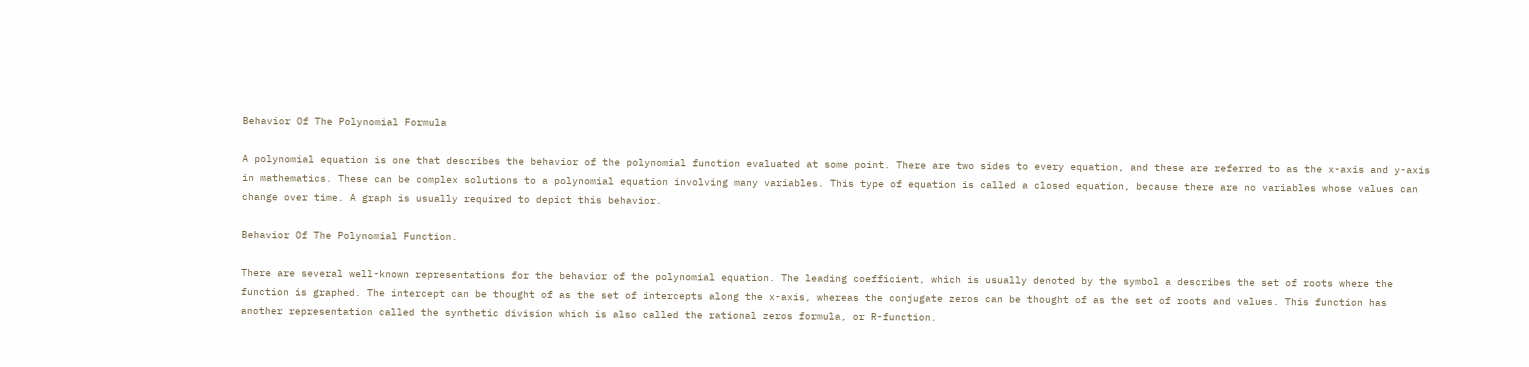Behavior Of The Polynomial Formula

A polynomial equation is one that describes the behavior of the polynomial function evaluated at some point. There are two sides to every equation, and these are referred to as the x-axis and y-axis in mathematics. These can be complex solutions to a polynomial equation involving many variables. This type of equation is called a closed equation, because there are no variables whose values can change over time. A graph is usually required to depict this behavior.

Behavior Of The Polynomial Function.

There are several well-known representations for the behavior of the polynomial equation. The leading coefficient, which is usually denoted by the symbol a describes the set of roots where the function is graphed. The intercept can be thought of as the set of intercepts along the x-axis, whereas the conjugate zeros can be thought of as the set of roots and values. This function has another representation called the synthetic division which is also called the rational zeros formula, or R-function.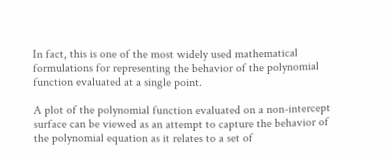In fact, this is one of the most widely used mathematical formulations for representing the behavior of the polynomial function evaluated at a single point.

A plot of the polynomial function evaluated on a non-intercept surface can be viewed as an attempt to capture the behavior of the polynomial equation as it relates to a set of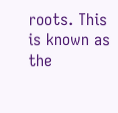roots. This is known as the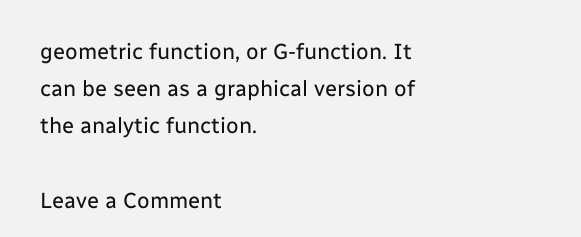geometric function, or G-function. It can be seen as a graphical version of the analytic function.

Leave a Comment